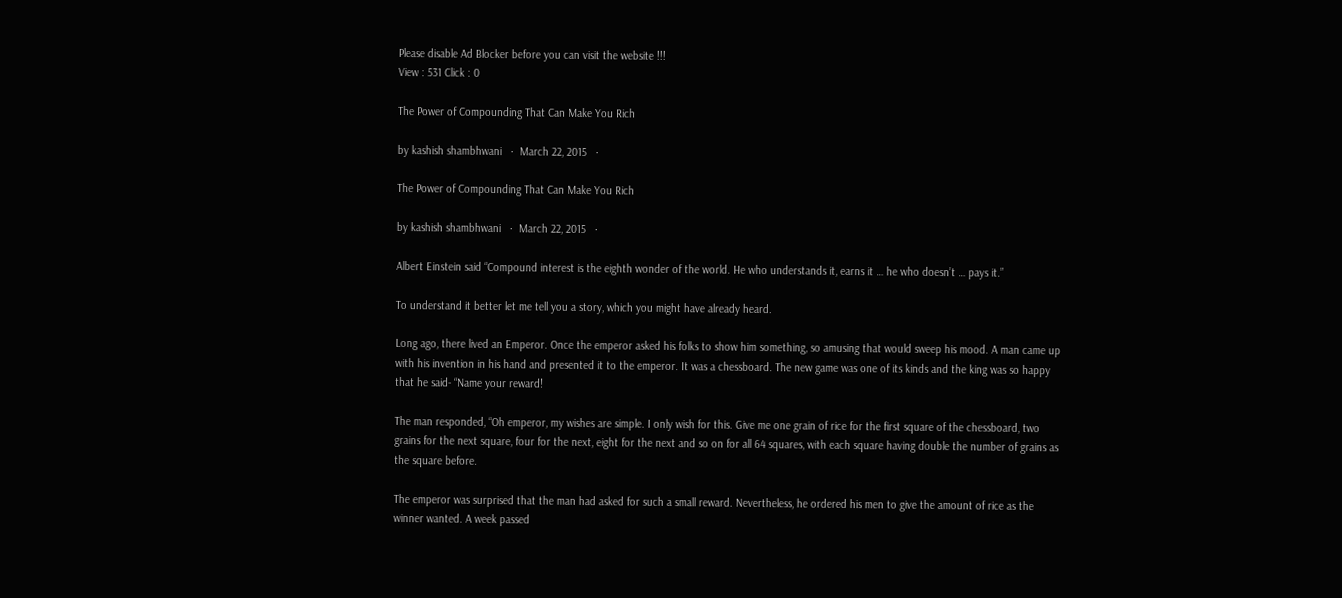Please disable Ad Blocker before you can visit the website !!!
View : 531 Click : 0

The Power of Compounding That Can Make You Rich

by kashish shambhwani   ·  March 22, 2015   ·

The Power of Compounding That Can Make You Rich

by kashish shambhwani   ·  March 22, 2015   ·

Albert Einstein said “Compound interest is the eighth wonder of the world. He who understands it, earns it … he who doesn’t … pays it.”

To understand it better let me tell you a story, which you might have already heard.

Long ago, there lived an Emperor. Once the emperor asked his folks to show him something, so amusing that would sweep his mood. A man came up with his invention in his hand and presented it to the emperor. It was a chessboard. The new game was one of its kinds and the king was so happy that he said- “Name your reward!

The man responded, “Oh emperor, my wishes are simple. I only wish for this. Give me one grain of rice for the first square of the chessboard, two grains for the next square, four for the next, eight for the next and so on for all 64 squares, with each square having double the number of grains as the square before.

The emperor was surprised that the man had asked for such a small reward. Nevertheless, he ordered his men to give the amount of rice as the winner wanted. A week passed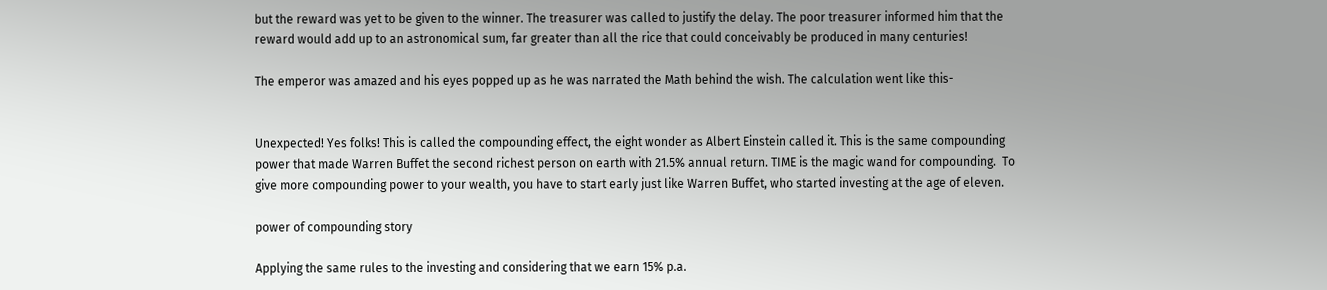but the reward was yet to be given to the winner. The treasurer was called to justify the delay. The poor treasurer informed him that the reward would add up to an astronomical sum, far greater than all the rice that could conceivably be produced in many centuries!

The emperor was amazed and his eyes popped up as he was narrated the Math behind the wish. The calculation went like this-


Unexpected! Yes folks! This is called the compounding effect, the eight wonder as Albert Einstein called it. This is the same compounding power that made Warren Buffet the second richest person on earth with 21.5% annual return. TIME is the magic wand for compounding.  To give more compounding power to your wealth, you have to start early just like Warren Buffet, who started investing at the age of eleven.

power of compounding story

Applying the same rules to the investing and considering that we earn 15% p.a.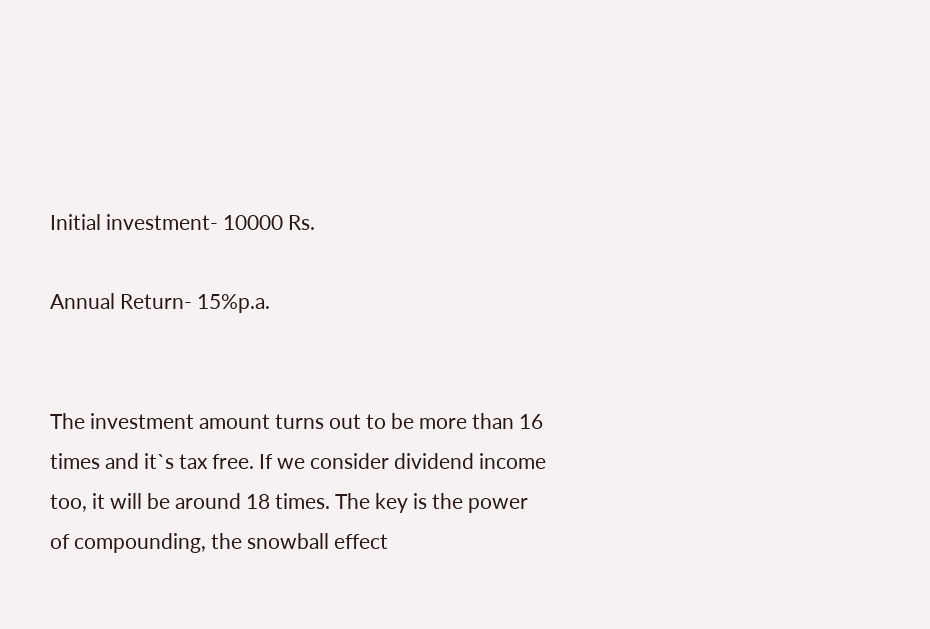Initial investment- 10000 Rs.

Annual Return- 15%p.a.


The investment amount turns out to be more than 16 times and it`s tax free. If we consider dividend income too, it will be around 18 times. The key is the power of compounding, the snowball effect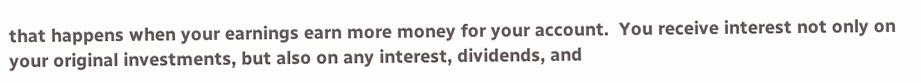that happens when your earnings earn more money for your account.  You receive interest not only on your original investments, but also on any interest, dividends, and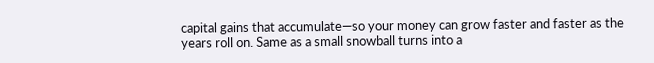capital gains that accumulate—so your money can grow faster and faster as the years roll on. Same as a small snowball turns into a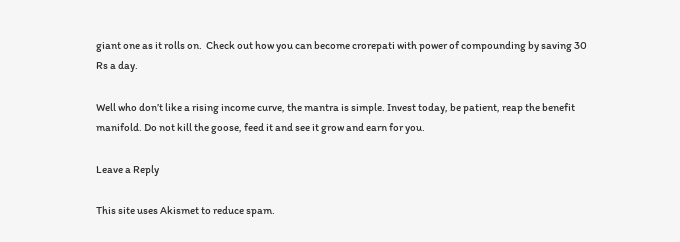giant one as it rolls on.  Check out how you can become crorepati with power of compounding by saving 30 Rs a day.

Well who don’t like a rising income curve, the mantra is simple. Invest today, be patient, reap the benefit manifold. Do not kill the goose, feed it and see it grow and earn for you.

Leave a Reply

This site uses Akismet to reduce spam.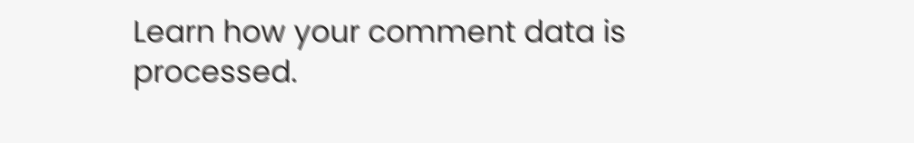Learn how your comment data is processed.